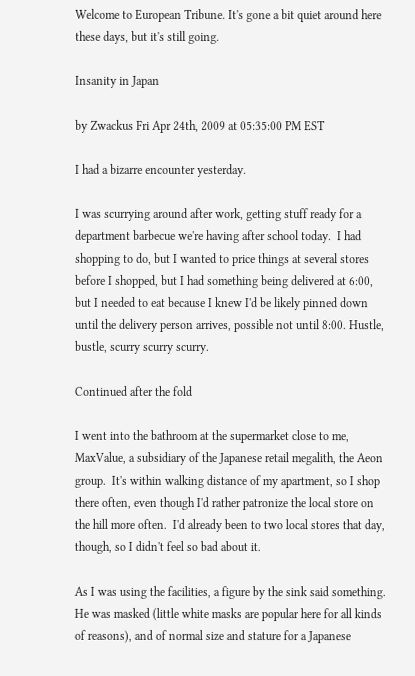Welcome to European Tribune. It's gone a bit quiet around here these days, but it's still going.

Insanity in Japan

by Zwackus Fri Apr 24th, 2009 at 05:35:00 PM EST

I had a bizarre encounter yesterday.

I was scurrying around after work, getting stuff ready for a department barbecue we're having after school today.  I had shopping to do, but I wanted to price things at several stores before I shopped, but I had something being delivered at 6:00, but I needed to eat because I knew I'd be likely pinned down until the delivery person arrives, possible not until 8:00. Hustle, bustle, scurry scurry scurry.

Continued after the fold

I went into the bathroom at the supermarket close to me, MaxValue, a subsidiary of the Japanese retail megalith, the Aeon group.  It's within walking distance of my apartment, so I shop there often, even though I'd rather patronize the local store on the hill more often.  I'd already been to two local stores that day, though, so I didn't feel so bad about it.

As I was using the facilities, a figure by the sink said something.  He was masked (little white masks are popular here for all kinds of reasons), and of normal size and stature for a Japanese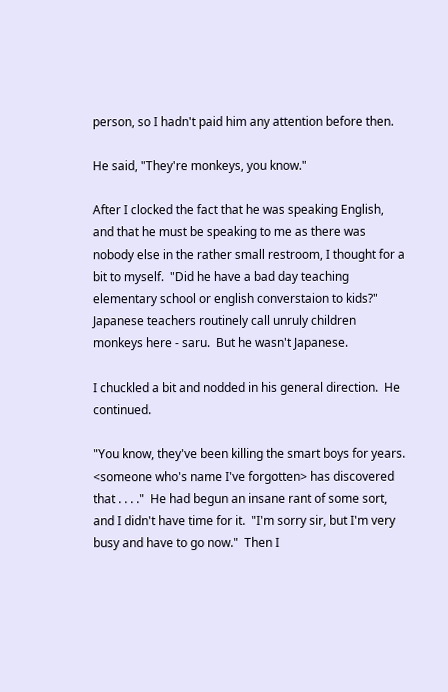person, so I hadn't paid him any attention before then.

He said, "They're monkeys, you know."

After I clocked the fact that he was speaking English, and that he must be speaking to me as there was nobody else in the rather small restroom, I thought for a bit to myself.  "Did he have a bad day teaching elementary school or english converstaion to kids?"  Japanese teachers routinely call unruly children monkeys here - saru.  But he wasn't Japanese.

I chuckled a bit and nodded in his general direction.  He continued.

"You know, they've been killing the smart boys for years.  <someone who's name I've forgotten> has discovered that . . . ."  He had begun an insane rant of some sort, and I didn't have time for it.  "I'm sorry sir, but I'm very busy and have to go now."  Then I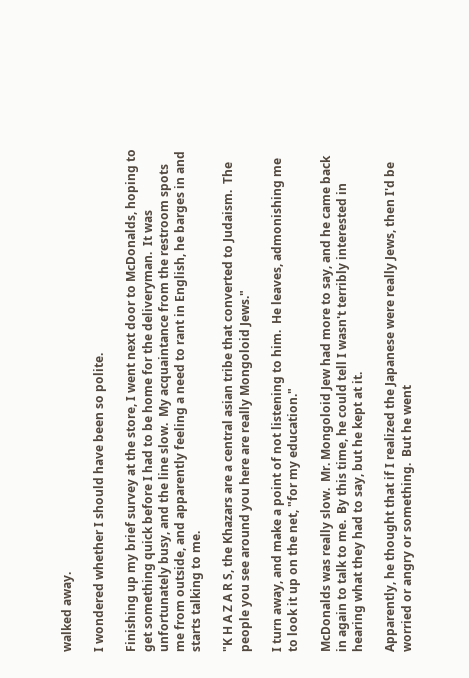walked away.

I wondered whether I should have been so polite.

Finishing up my brief survey at the store, I went next door to McDonalds, hoping to get something quick before I had to be home for the deliveryman.  It was unfortunately busy, and the line slow.  My acquaintance from the restroom spots me from outside, and apparently feeling a need to rant in English, he barges in and starts talking to me.

"K H A Z A R S, the Khazars are a central asian tribe that converted to Judaism.  The people you see around you here are really Mongoloid Jews."

I turn away, and make a point of not listening to him.  He leaves, admonishing me to look it up on the net, "for my education."

McDonalds was really slow.  Mr. Mongoloid Jew had more to say, and he came back in again to talk to me.  By this time, he could tell I wasn't terribly interested in hearing what they had to say, but he kept at it.

Apparently, he thought that if I realized the Japanese were really Jews, then I'd be worried or angry or something.  But he went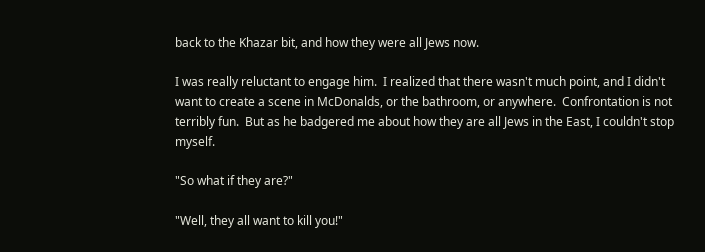back to the Khazar bit, and how they were all Jews now.

I was really reluctant to engage him.  I realized that there wasn't much point, and I didn't want to create a scene in McDonalds, or the bathroom, or anywhere.  Confrontation is not terribly fun.  But as he badgered me about how they are all Jews in the East, I couldn't stop myself.

"So what if they are?"

"Well, they all want to kill you!"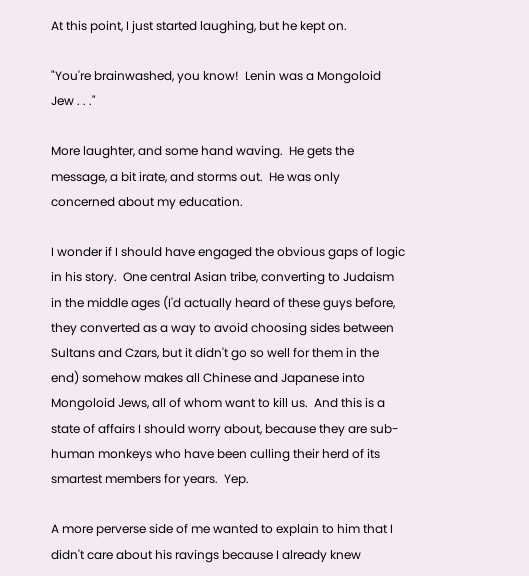At this point, I just started laughing, but he kept on.

"You're brainwashed, you know!  Lenin was a Mongoloid Jew . . ."

More laughter, and some hand waving.  He gets the message, a bit irate, and storms out.  He was only concerned about my education.

I wonder if I should have engaged the obvious gaps of logic in his story.  One central Asian tribe, converting to Judaism in the middle ages (I'd actually heard of these guys before, they converted as a way to avoid choosing sides between Sultans and Czars, but it didn't go so well for them in the end) somehow makes all Chinese and Japanese into Mongoloid Jews, all of whom want to kill us.  And this is a state of affairs I should worry about, because they are sub-human monkeys who have been culling their herd of its smartest members for years.  Yep.

A more perverse side of me wanted to explain to him that I didn't care about his ravings because I already knew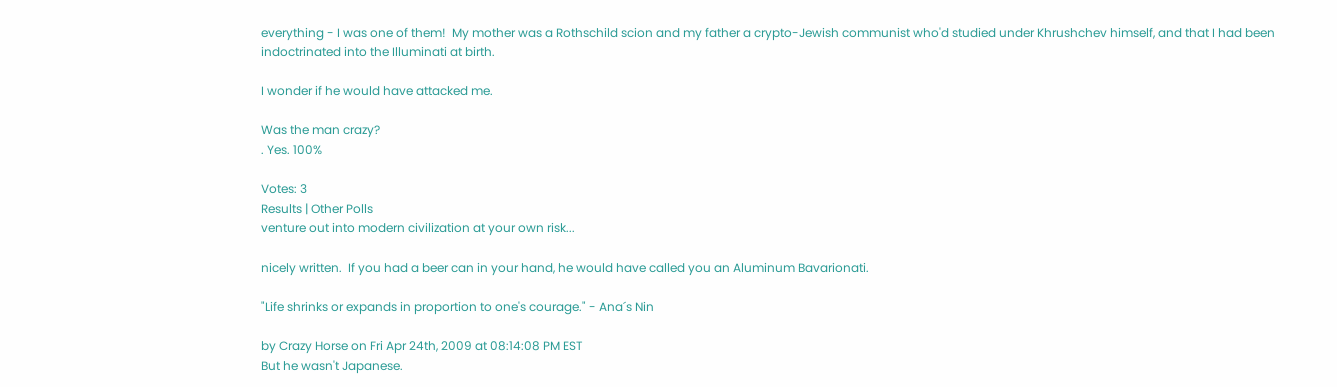everything - I was one of them!  My mother was a Rothschild scion and my father a crypto-Jewish communist who'd studied under Khrushchev himself, and that I had been indoctrinated into the Illuminati at birth.

I wonder if he would have attacked me.

Was the man crazy?
. Yes. 100%

Votes: 3
Results | Other Polls
venture out into modern civilization at your own risk...

nicely written.  If you had a beer can in your hand, he would have called you an Aluminum Bavarionati.

"Life shrinks or expands in proportion to one's courage." - Ana´s Nin

by Crazy Horse on Fri Apr 24th, 2009 at 08:14:08 PM EST
But he wasn't Japanese.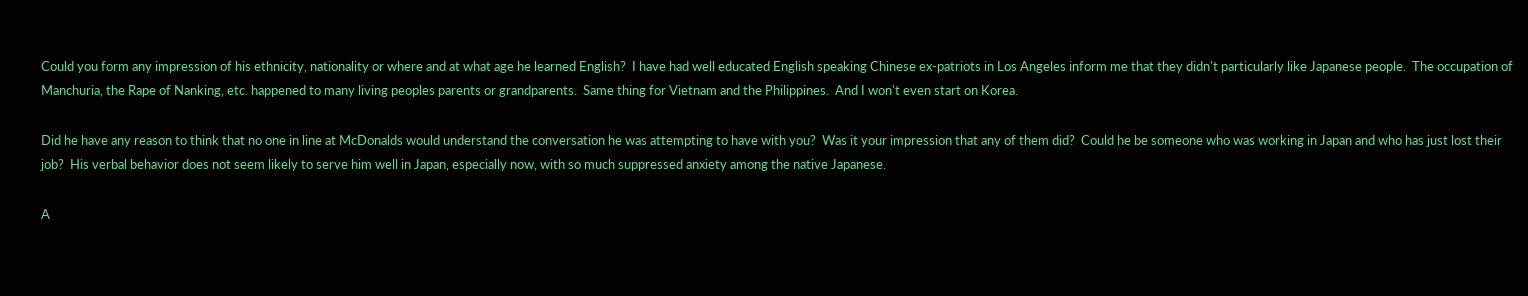Could you form any impression of his ethnicity, nationality or where and at what age he learned English?  I have had well educated English speaking Chinese ex-patriots in Los Angeles inform me that they didn't particularly like Japanese people.  The occupation of Manchuria, the Rape of Nanking, etc. happened to many living peoples parents or grandparents.  Same thing for Vietnam and the Philippines.  And I won't even start on Korea.

Did he have any reason to think that no one in line at McDonalds would understand the conversation he was attempting to have with you?  Was it your impression that any of them did?  Could he be someone who was working in Japan and who has just lost their job?  His verbal behavior does not seem likely to serve him well in Japan, especially now, with so much suppressed anxiety among the native Japanese.

A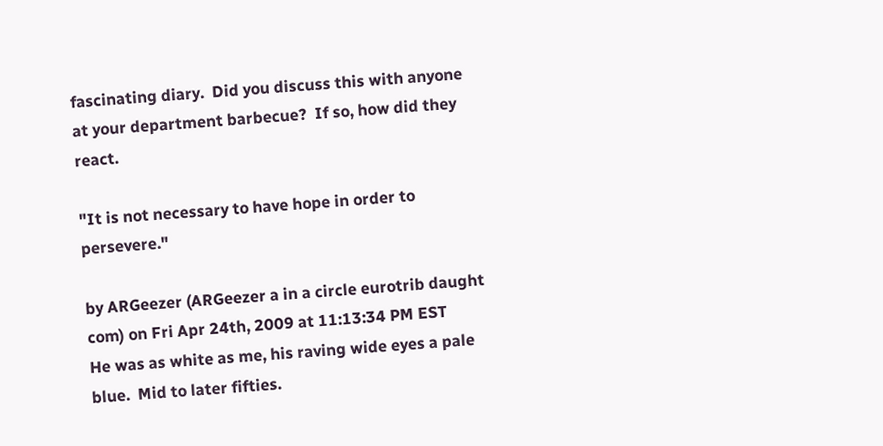fascinating diary.  Did you discuss this with anyone at your department barbecue?  If so, how did they react.

"It is not necessary to have hope in order to persevere."

by ARGeezer (ARGeezer a in a circle eurotrib daught com) on Fri Apr 24th, 2009 at 11:13:34 PM EST
He was as white as me, his raving wide eyes a pale blue.  Mid to later fifties.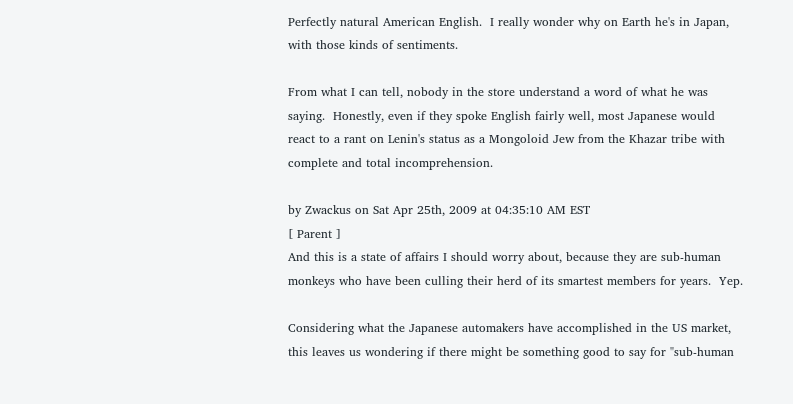Perfectly natural American English.  I really wonder why on Earth he's in Japan, with those kinds of sentiments.

From what I can tell, nobody in the store understand a word of what he was saying.  Honestly, even if they spoke English fairly well, most Japanese would react to a rant on Lenin's status as a Mongoloid Jew from the Khazar tribe with complete and total incomprehension.

by Zwackus on Sat Apr 25th, 2009 at 04:35:10 AM EST
[ Parent ]
And this is a state of affairs I should worry about, because they are sub-human monkeys who have been culling their herd of its smartest members for years.  Yep.

Considering what the Japanese automakers have accomplished in the US market, this leaves us wondering if there might be something good to say for "sub-human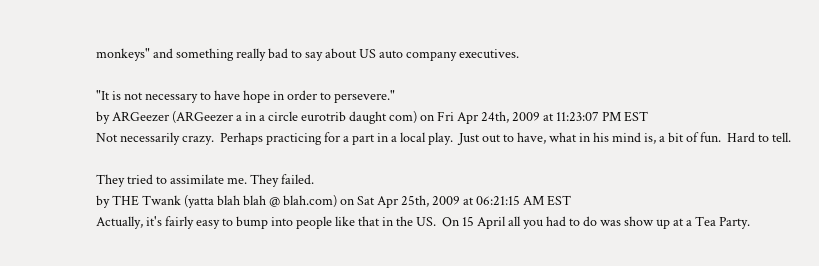monkeys" and something really bad to say about US auto company executives.

"It is not necessary to have hope in order to persevere."
by ARGeezer (ARGeezer a in a circle eurotrib daught com) on Fri Apr 24th, 2009 at 11:23:07 PM EST
Not necessarily crazy.  Perhaps practicing for a part in a local play.  Just out to have, what in his mind is, a bit of fun.  Hard to tell.

They tried to assimilate me. They failed.
by THE Twank (yatta blah blah @ blah.com) on Sat Apr 25th, 2009 at 06:21:15 AM EST
Actually, it's fairly easy to bump into people like that in the US.  On 15 April all you had to do was show up at a Tea Party.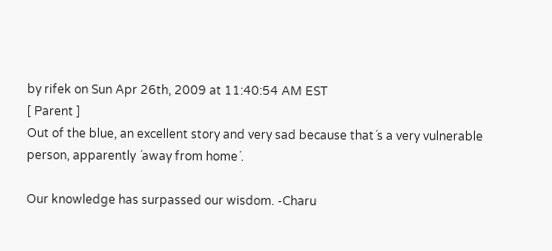by rifek on Sun Apr 26th, 2009 at 11:40:54 AM EST
[ Parent ]
Out of the blue, an excellent story and very sad because that´s a very vulnerable person, apparently ´away from home´.

Our knowledge has surpassed our wisdom. -Charu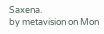Saxena.
by metavision on Mon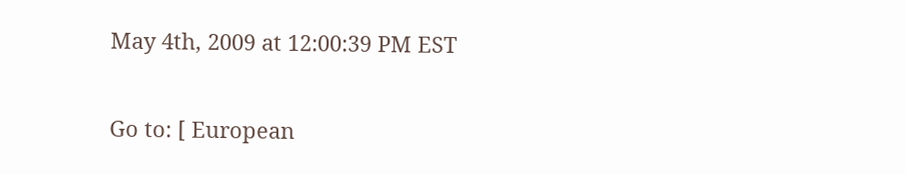May 4th, 2009 at 12:00:39 PM EST

Go to: [ European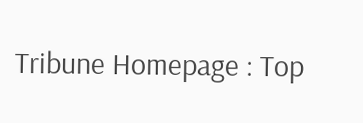Tribune Homepage : Top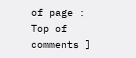of page : Top of comments ]